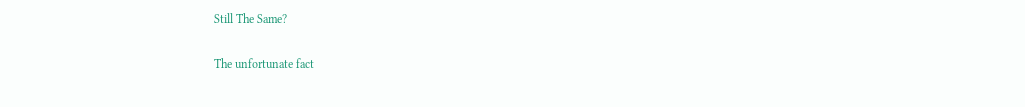Still The Same?

The unfortunate fact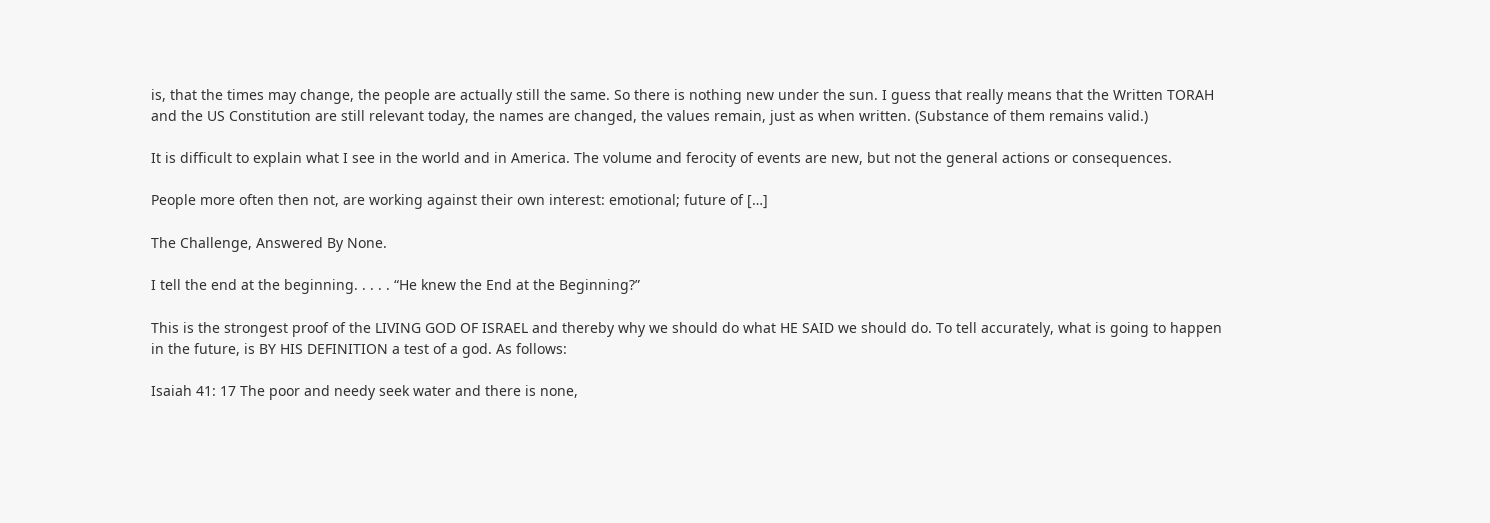is, that the times may change, the people are actually still the same. So there is nothing new under the sun. I guess that really means that the Written TORAH and the US Constitution are still relevant today, the names are changed, the values remain, just as when written. (Substance of them remains valid.)

It is difficult to explain what I see in the world and in America. The volume and ferocity of events are new, but not the general actions or consequences.

People more often then not, are working against their own interest: emotional; future of […]

The Challenge, Answered By None.

I tell the end at the beginning. . . . . “He knew the End at the Beginning?”

This is the strongest proof of the LIVING GOD OF ISRAEL and thereby why we should do what HE SAID we should do. To tell accurately, what is going to happen in the future, is BY HIS DEFINITION a test of a god. As follows:

Isaiah 41: 17 The poor and needy seek water and there is none,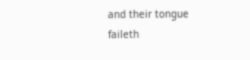and their tongue faileth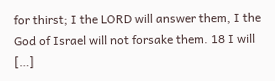for thirst; I the LORD will answer them, I the God of Israel will not forsake them. 18 I will […]